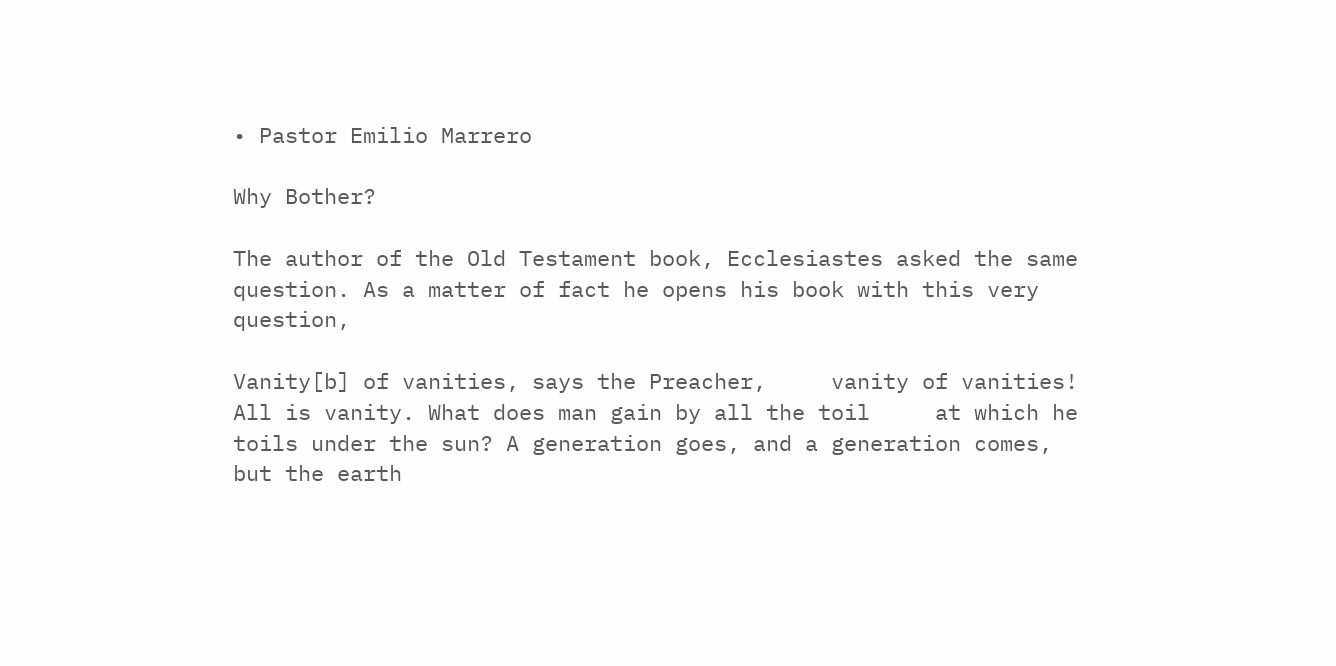• Pastor Emilio Marrero

Why Bother?

The author of the Old Testament book, Ecclesiastes asked the same question. As a matter of fact he opens his book with this very question,

Vanity[b] of vanities, says the Preacher,     vanity of vanities! All is vanity. What does man gain by all the toil     at which he toils under the sun? A generation goes, and a generation comes,     but the earth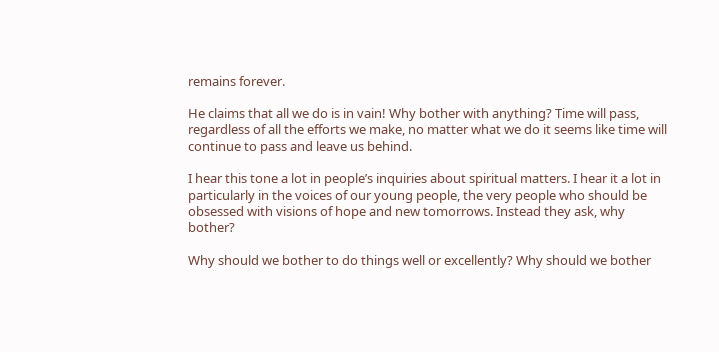remains forever.

He claims that all we do is in vain! Why bother with anything? Time will pass, regardless of all the efforts we make, no matter what we do it seems like time will continue to pass and leave us behind.

I hear this tone a lot in people’s inquiries about spiritual matters. I hear it a lot in particularly in the voices of our young people, the very people who should be obsessed with visions of hope and new tomorrows. Instead they ask, why bother?

Why should we bother to do things well or excellently? Why should we bother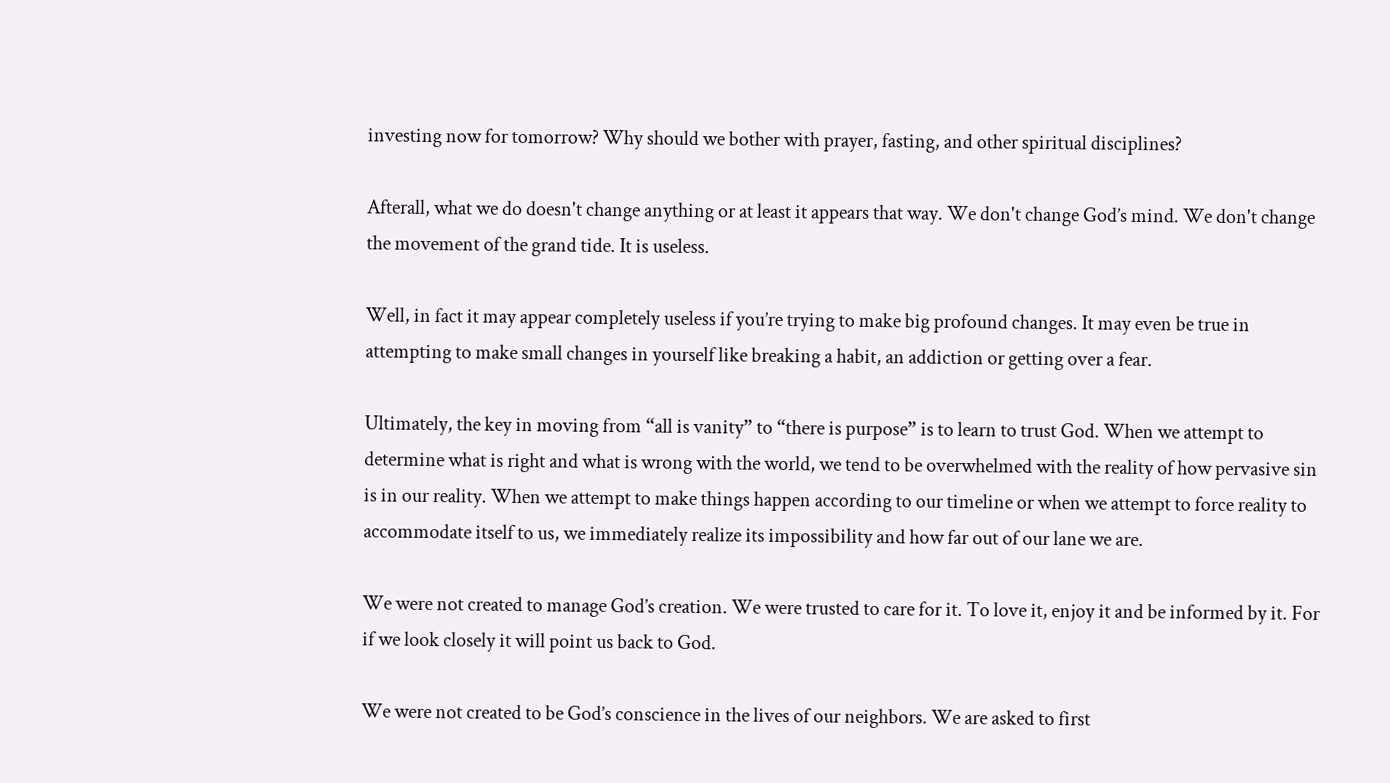investing now for tomorrow? Why should we bother with prayer, fasting, and other spiritual disciplines?

Afterall, what we do doesn't change anything or at least it appears that way. We don't change God’s mind. We don't change the movement of the grand tide. It is useless.

Well, in fact it may appear completely useless if you’re trying to make big profound changes. It may even be true in attempting to make small changes in yourself like breaking a habit, an addiction or getting over a fear.

Ultimately, the key in moving from “all is vanity” to “there is purpose” is to learn to trust God. When we attempt to determine what is right and what is wrong with the world, we tend to be overwhelmed with the reality of how pervasive sin is in our reality. When we attempt to make things happen according to our timeline or when we attempt to force reality to accommodate itself to us, we immediately realize its impossibility and how far out of our lane we are.

We were not created to manage God’s creation. We were trusted to care for it. To love it, enjoy it and be informed by it. For if we look closely it will point us back to God.

We were not created to be God’s conscience in the lives of our neighbors. We are asked to first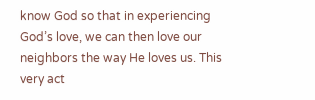know God so that in experiencing God’s love, we can then love our neighbors the way He loves us. This very act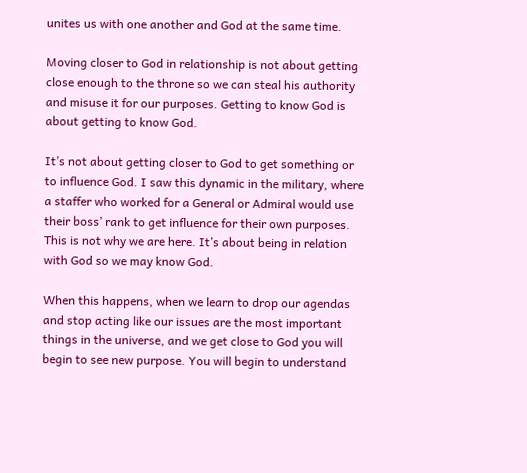unites us with one another and God at the same time.

Moving closer to God in relationship is not about getting close enough to the throne so we can steal his authority and misuse it for our purposes. Getting to know God is about getting to know God.

It’s not about getting closer to God to get something or to influence God. I saw this dynamic in the military, where a staffer who worked for a General or Admiral would use their boss’ rank to get influence for their own purposes. This is not why we are here. It’s about being in relation with God so we may know God.

When this happens, when we learn to drop our agendas and stop acting like our issues are the most important things in the universe, and we get close to God you will begin to see new purpose. You will begin to understand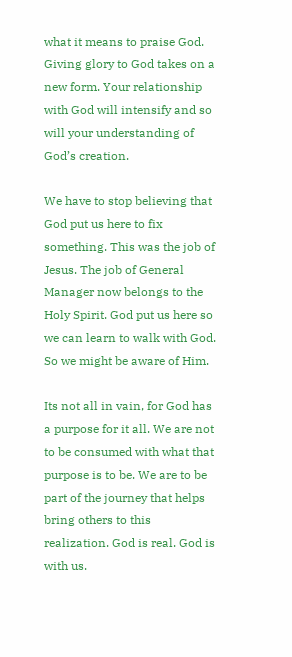what it means to praise God. Giving glory to God takes on a new form. Your relationship with God will intensify and so will your understanding of God’s creation.

We have to stop believing that God put us here to fix something. This was the job of Jesus. The job of General Manager now belongs to the Holy Spirit. God put us here so we can learn to walk with God. So we might be aware of Him.

Its not all in vain, for God has a purpose for it all. We are not to be consumed with what that purpose is to be. We are to be part of the journey that helps bring others to this realization. God is real. God is with us.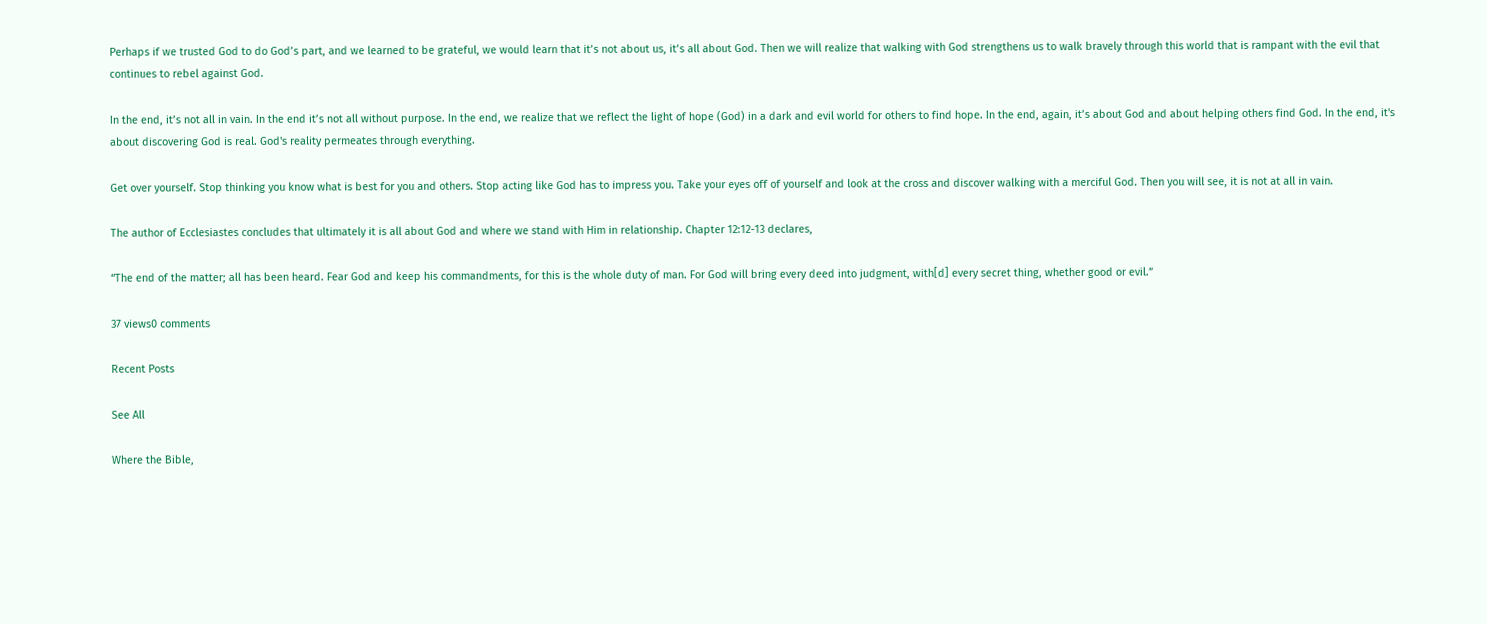Perhaps if we trusted God to do God’s part, and we learned to be grateful, we would learn that it’s not about us, it’s all about God. Then we will realize that walking with God strengthens us to walk bravely through this world that is rampant with the evil that continues to rebel against God.

In the end, it’s not all in vain. In the end it’s not all without purpose. In the end, we realize that we reflect the light of hope (God) in a dark and evil world for others to find hope. In the end, again, it’s about God and about helping others find God. In the end, it's about discovering God is real. God's reality permeates through everything.

Get over yourself. Stop thinking you know what is best for you and others. Stop acting like God has to impress you. Take your eyes off of yourself and look at the cross and discover walking with a merciful God. Then you will see, it is not at all in vain.

The author of Ecclesiastes concludes that ultimately it is all about God and where we stand with Him in relationship. Chapter 12:12-13 declares,

“The end of the matter; all has been heard. Fear God and keep his commandments, for this is the whole duty of man. For God will bring every deed into judgment, with[d] every secret thing, whether good or evil.”

37 views0 comments

Recent Posts

See All

Where the Bible,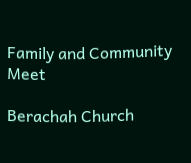Family and Community Meet

Berachah Church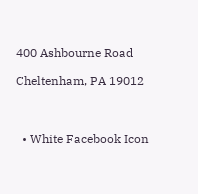400 Ashbourne Road

Cheltenham, PA 19012



  • White Facebook Icon